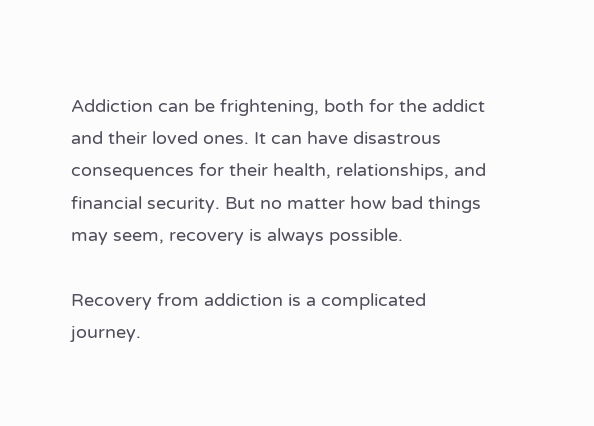Addiction can be frightening, both for the addict and their loved ones. It can have disastrous consequences for their health, relationships, and financial security. But no matter how bad things may seem, recovery is always possible.

Recovery from addiction is a complicated journey.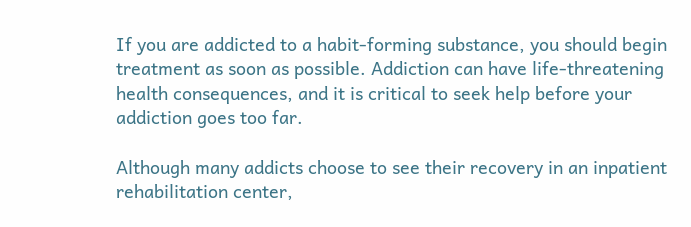If you are addicted to a habit-forming substance, you should begin treatment as soon as possible. Addiction can have life-threatening health consequences, and it is critical to seek help before your addiction goes too far.

Although many addicts choose to see their recovery in an inpatient rehabilitation center,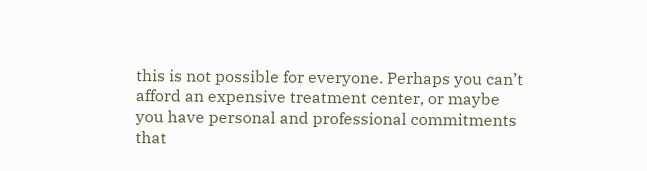this is not possible for everyone. Perhaps you can’t afford an expensive treatment center, or maybe you have personal and professional commitments that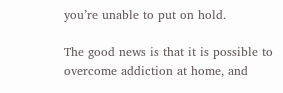you’re unable to put on hold.

The good news is that it is possible to overcome addiction at home, and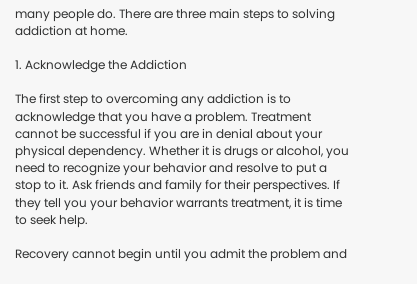many people do. There are three main steps to solving addiction at home.

1. Acknowledge the Addiction

The first step to overcoming any addiction is to acknowledge that you have a problem. Treatment cannot be successful if you are in denial about your physical dependency. Whether it is drugs or alcohol, you need to recognize your behavior and resolve to put a stop to it. Ask friends and family for their perspectives. If they tell you your behavior warrants treatment, it is time to seek help.

Recovery cannot begin until you admit the problem and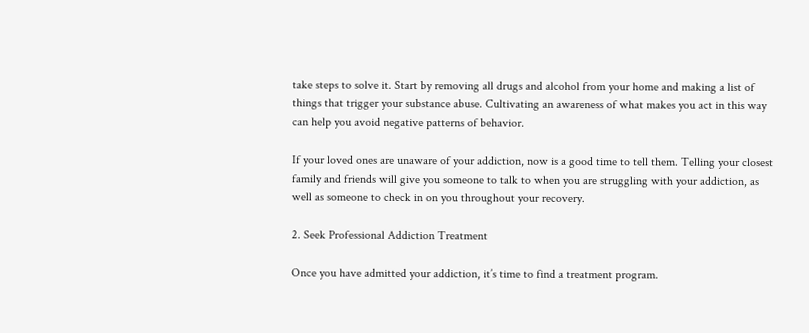take steps to solve it. Start by removing all drugs and alcohol from your home and making a list of things that trigger your substance abuse. Cultivating an awareness of what makes you act in this way can help you avoid negative patterns of behavior.

If your loved ones are unaware of your addiction, now is a good time to tell them. Telling your closest family and friends will give you someone to talk to when you are struggling with your addiction, as well as someone to check in on you throughout your recovery.

2. Seek Professional Addiction Treatment

Once you have admitted your addiction, it’s time to find a treatment program.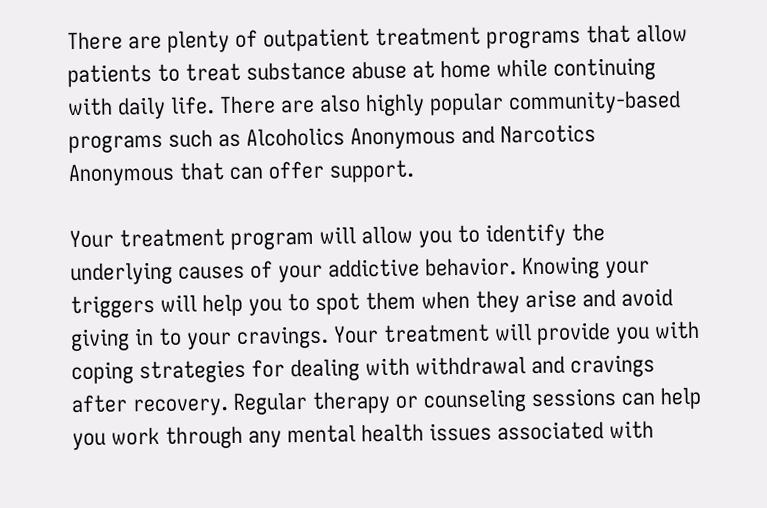There are plenty of outpatient treatment programs that allow patients to treat substance abuse at home while continuing with daily life. There are also highly popular community-based programs such as Alcoholics Anonymous and Narcotics Anonymous that can offer support.

Your treatment program will allow you to identify the underlying causes of your addictive behavior. Knowing your triggers will help you to spot them when they arise and avoid giving in to your cravings. Your treatment will provide you with coping strategies for dealing with withdrawal and cravings after recovery. Regular therapy or counseling sessions can help you work through any mental health issues associated with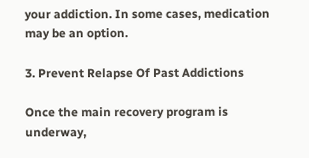your addiction. In some cases, medication may be an option.

3. Prevent Relapse Of Past Addictions

Once the main recovery program is underway,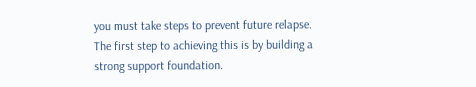you must take steps to prevent future relapse. The first step to achieving this is by building a strong support foundation.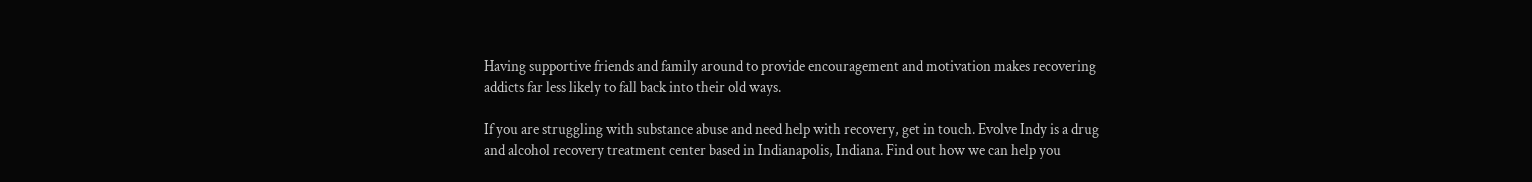Having supportive friends and family around to provide encouragement and motivation makes recovering addicts far less likely to fall back into their old ways.

If you are struggling with substance abuse and need help with recovery, get in touch. Evolve Indy is a drug and alcohol recovery treatment center based in Indianapolis, Indiana. Find out how we can help you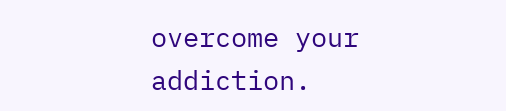overcome your addiction.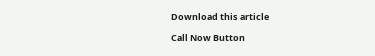Download this article

Call Now Button